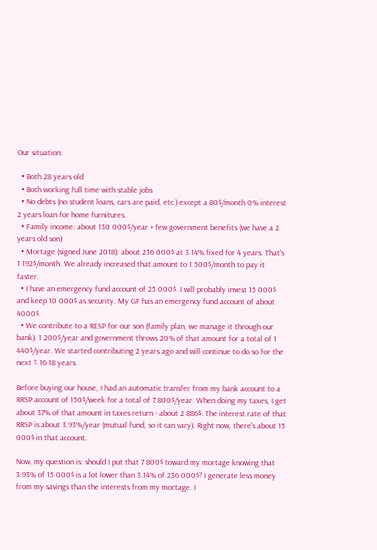Our situation:

  • Both 28 years old
  • Both working full time with stable jobs
  • No debts (no student loans, cars are paid, etc.) except a 80$/month 0% interest 2 years loan for home furnitures.
  • Family income: about 130 000$/year + few government benefits (we have a 2 years old son)
  • Mortage (signed June 2018): about 236 000$ at 3.14% fixed for 4 years. That's 1 192$/month. We already increased that amount to 1 500$/month to pay it faster.
  • I have an emergency fund account of 25 000$. I will probably invest 15 000$ and keep 10 000$ as security. My GF has an emergency fund account of about 4000$.
  • We contribute to a RESP for our son (family plan, we manage it through our bank). 1 200$/year and government throws 20% of that amount for a total of 1 440$/year. We started contributing 2 years ago and will continue to do so for the next ± 16-18 years.

Before buying our house, I had an automatic transfer from my bank account to a RRSP account of 150$/week for a total of 7 800$/year. When doing my taxes, I get about 37% of that amount in taxes return - about 2 886$. The interest rate of that RRSP is about 3.93%/year (mutual fund, so it can vary). Right now, there's about 15 000$ in that account.

Now, my question is: should I put that 7 800$ toward my mortage knowing that 3.93% of 15 000$ is a lot lower than 3.14% of 236 000$? I generate less money from my savings than the interests from my mortage. I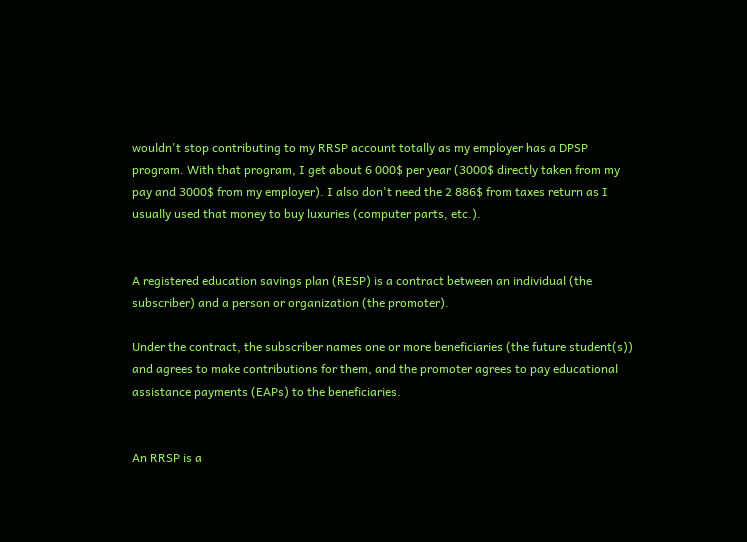wouldn't stop contributing to my RRSP account totally as my employer has a DPSP program. With that program, I get about 6 000$ per year (3000$ directly taken from my pay and 3000$ from my employer). I also don't need the 2 886$ from taxes return as I usually used that money to buy luxuries (computer parts, etc.).


A registered education savings plan (RESP) is a contract between an individual (the subscriber) and a person or organization (the promoter).

Under the contract, the subscriber names one or more beneficiaries (the future student(s)) and agrees to make contributions for them, and the promoter agrees to pay educational assistance payments (EAPs) to the beneficiaries.


An RRSP is a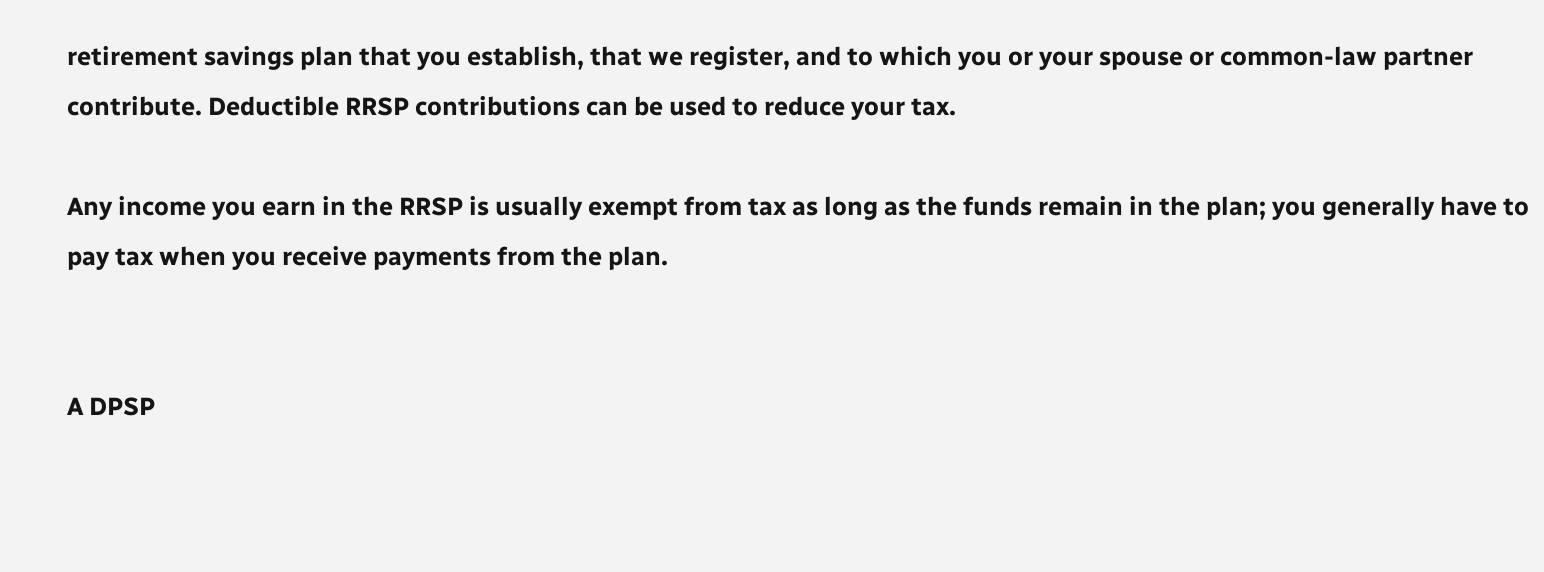retirement savings plan that you establish, that we register, and to which you or your spouse or common-law partner contribute. Deductible RRSP contributions can be used to reduce your tax.

Any income you earn in the RRSP is usually exempt from tax as long as the funds remain in the plan; you generally have to pay tax when you receive payments from the plan.


A DPSP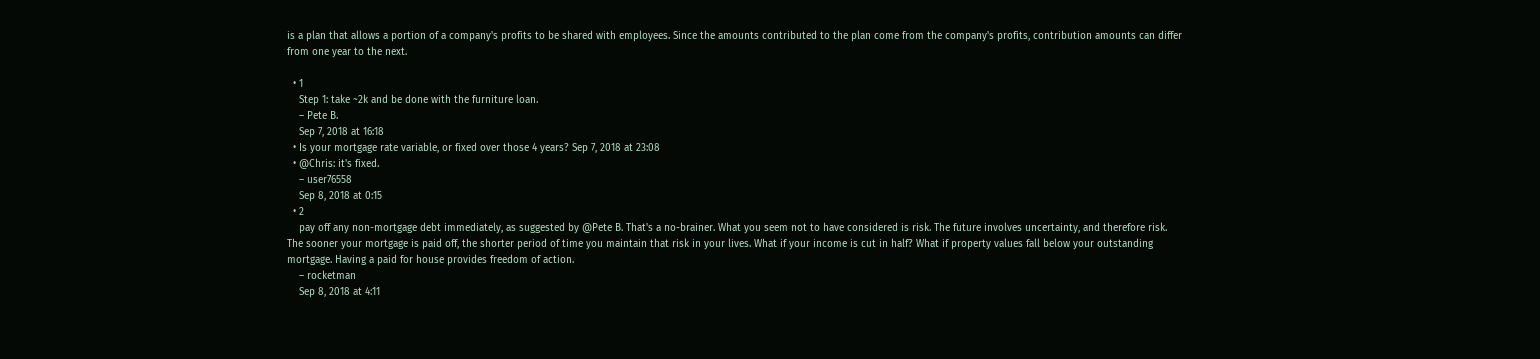is a plan that allows a portion of a company's profits to be shared with employees. Since the amounts contributed to the plan come from the company's profits, contribution amounts can differ from one year to the next.

  • 1
    Step 1: take ~2k and be done with the furniture loan.
    – Pete B.
    Sep 7, 2018 at 16:18
  • Is your mortgage rate variable, or fixed over those 4 years? Sep 7, 2018 at 23:08
  • @Chris: it's fixed.
    – user76558
    Sep 8, 2018 at 0:15
  • 2
    pay off any non-mortgage debt immediately, as suggested by @Pete B. That's a no-brainer. What you seem not to have considered is risk. The future involves uncertainty, and therefore risk. The sooner your mortgage is paid off, the shorter period of time you maintain that risk in your lives. What if your income is cut in half? What if property values fall below your outstanding mortgage. Having a paid for house provides freedom of action.
    – rocketman
    Sep 8, 2018 at 4:11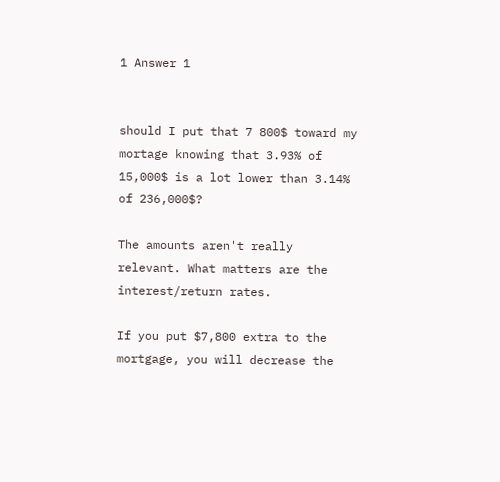1 Answer 1


should I put that 7 800$ toward my mortage knowing that 3.93% of 15,000$ is a lot lower than 3.14% of 236,000$?

The amounts aren't really relevant. What matters are the interest/return rates.

If you put $7,800 extra to the mortgage, you will decrease the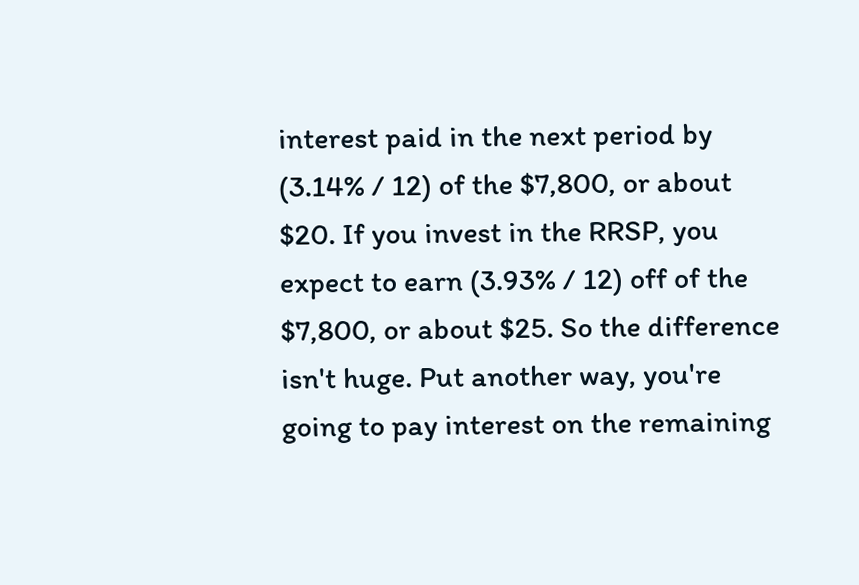interest paid in the next period by (3.14% / 12) of the $7,800, or about $20. If you invest in the RRSP, you expect to earn (3.93% / 12) off of the $7,800, or about $25. So the difference isn't huge. Put another way, you're going to pay interest on the remaining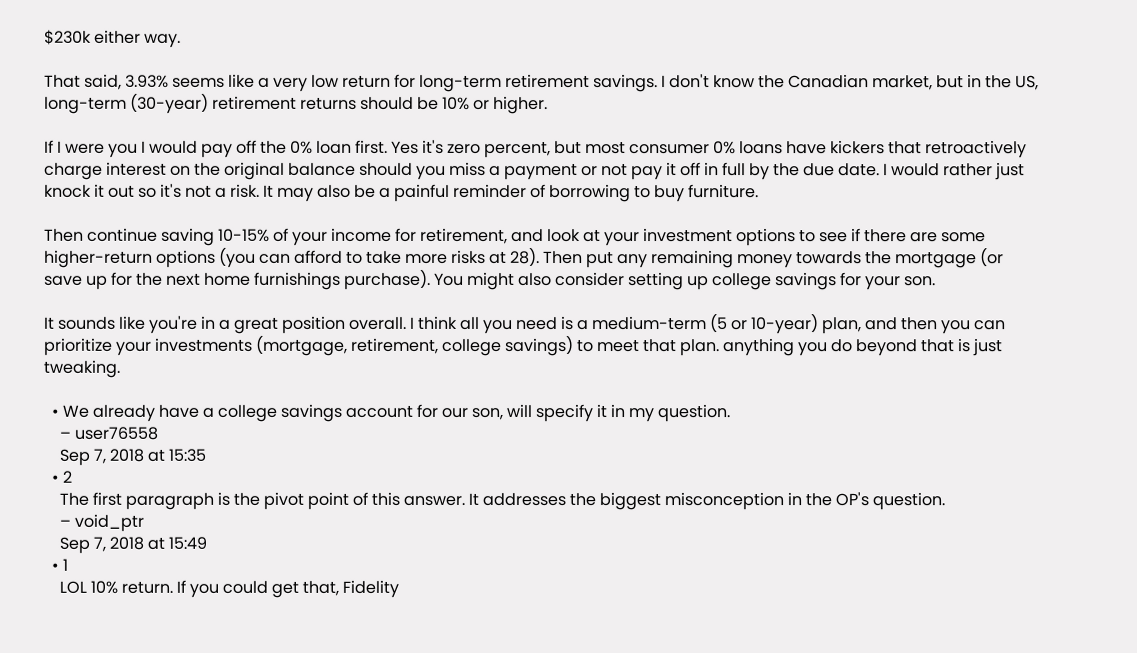$230k either way.

That said, 3.93% seems like a very low return for long-term retirement savings. I don't know the Canadian market, but in the US, long-term (30-year) retirement returns should be 10% or higher.

If I were you I would pay off the 0% loan first. Yes it's zero percent, but most consumer 0% loans have kickers that retroactively charge interest on the original balance should you miss a payment or not pay it off in full by the due date. I would rather just knock it out so it's not a risk. It may also be a painful reminder of borrowing to buy furniture.

Then continue saving 10-15% of your income for retirement, and look at your investment options to see if there are some higher-return options (you can afford to take more risks at 28). Then put any remaining money towards the mortgage (or save up for the next home furnishings purchase). You might also consider setting up college savings for your son.

It sounds like you're in a great position overall. I think all you need is a medium-term (5 or 10-year) plan, and then you can prioritize your investments (mortgage, retirement, college savings) to meet that plan. anything you do beyond that is just tweaking.

  • We already have a college savings account for our son, will specify it in my question.
    – user76558
    Sep 7, 2018 at 15:35
  • 2
    The first paragraph is the pivot point of this answer. It addresses the biggest misconception in the OP's question.
    – void_ptr
    Sep 7, 2018 at 15:49
  • 1
    LOL 10% return. If you could get that, Fidelity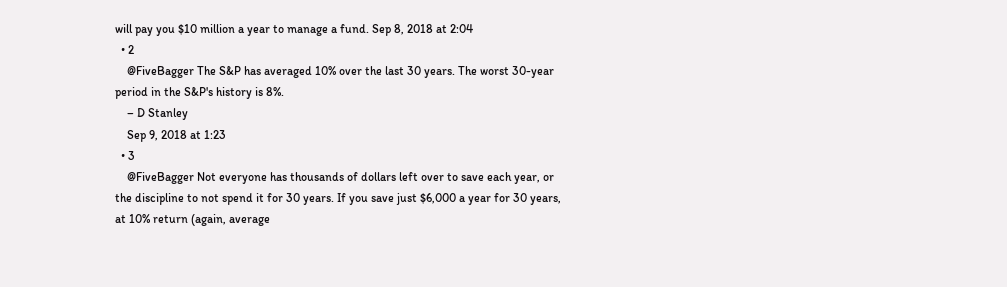will pay you $10 million a year to manage a fund. Sep 8, 2018 at 2:04
  • 2
    @FiveBagger The S&P has averaged 10% over the last 30 years. The worst 30-year period in the S&P's history is 8%.
    – D Stanley
    Sep 9, 2018 at 1:23
  • 3
    @FiveBagger Not everyone has thousands of dollars left over to save each year, or the discipline to not spend it for 30 years. If you save just $6,000 a year for 30 years, at 10% return (again, average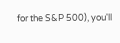for the S&P 500), you'll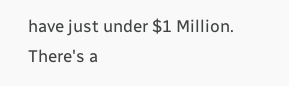have just under $1 Million. There's a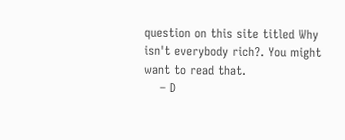question on this site titled Why isn't everybody rich?. You might want to read that.
    – D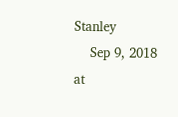Stanley
    Sep 9, 2018 at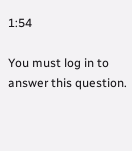1:54

You must log in to answer this question.